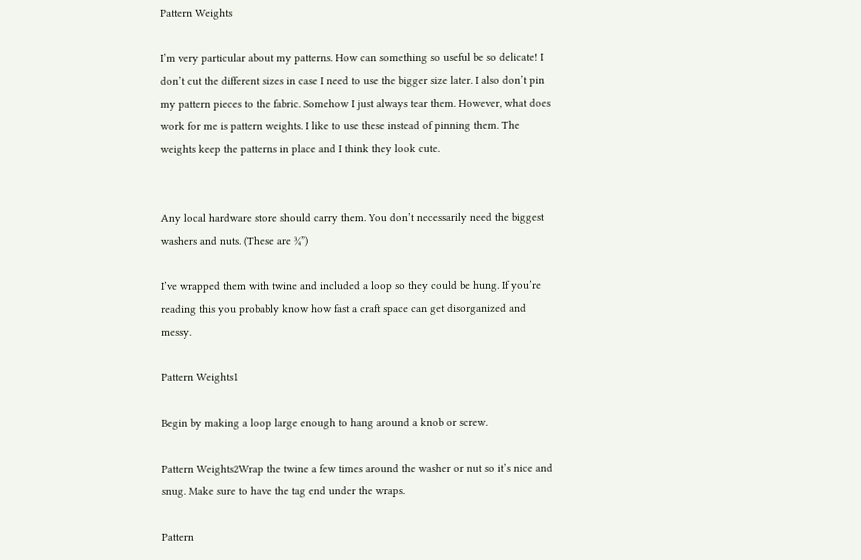Pattern Weights

I’m very particular about my patterns. How can something so useful be so delicate! I don’t cut the different sizes in case I need to use the bigger size later. I also don’t pin my pattern pieces to the fabric. Somehow I just always tear them. However, what does work for me is pattern weights. I like to use these instead of pinning them. The weights keep the patterns in place and I think they look cute.


Any local hardware store should carry them. You don’t necessarily need the biggest washers and nuts. (These are ¾”)

I’ve wrapped them with twine and included a loop so they could be hung. If you’re reading this you probably know how fast a craft space can get disorganized and messy.

Pattern Weights1

Begin by making a loop large enough to hang around a knob or screw.

Pattern Weights2Wrap the twine a few times around the washer or nut so it’s nice and snug. Make sure to have the tag end under the wraps.

Pattern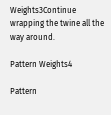Weights3Continue wrapping the twine all the way around.

Pattern Weights4

Pattern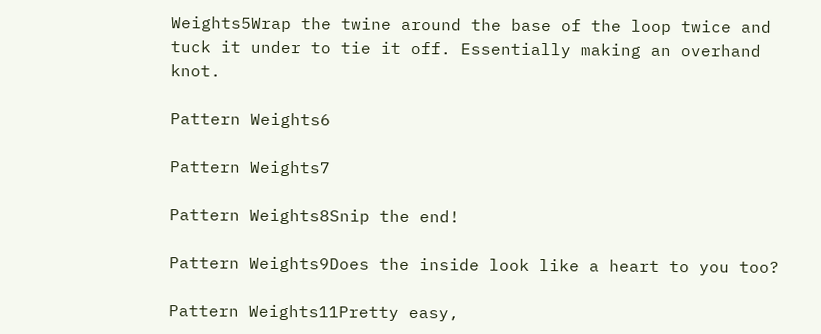Weights5Wrap the twine around the base of the loop twice and tuck it under to tie it off. Essentially making an overhand knot.

Pattern Weights6

Pattern Weights7

Pattern Weights8Snip the end!

Pattern Weights9Does the inside look like a heart to you too?

Pattern Weights11Pretty easy,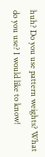huh? Do you use pattern weights? What do you use? I would like to know!